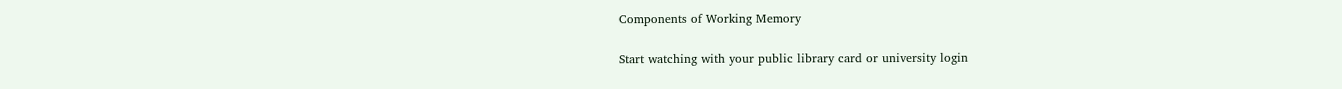Components of Working Memory

Start watching with your public library card or university login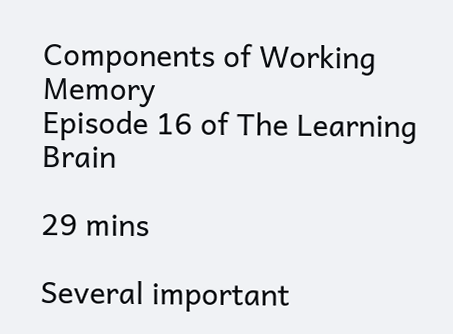Components of Working Memory
Episode 16 of The Learning Brain

29 mins

Several important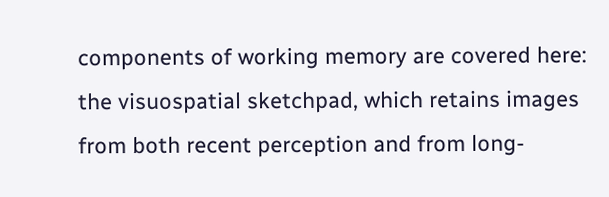components of working memory are covered here: the visuospatial sketchpad, which retains images from both recent perception and from long-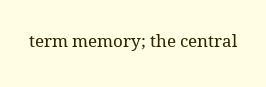term memory; the central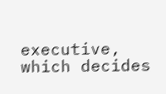executive, which decides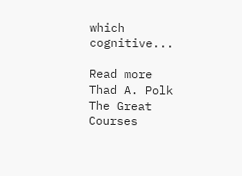which cognitive...

Read more
Thad A. Polk
The Great Courses